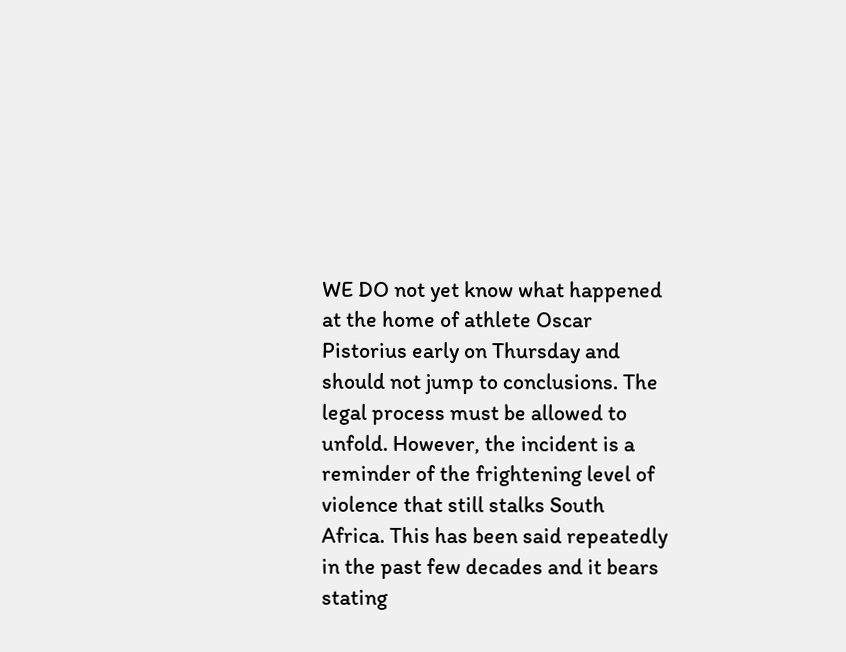WE DO not yet know what happened at the home of athlete Oscar Pistorius early on Thursday and should not jump to conclusions. The legal process must be allowed to unfold. However, the incident is a reminder of the frightening level of violence that still stalks South Africa. This has been said repeatedly in the past few decades and it bears stating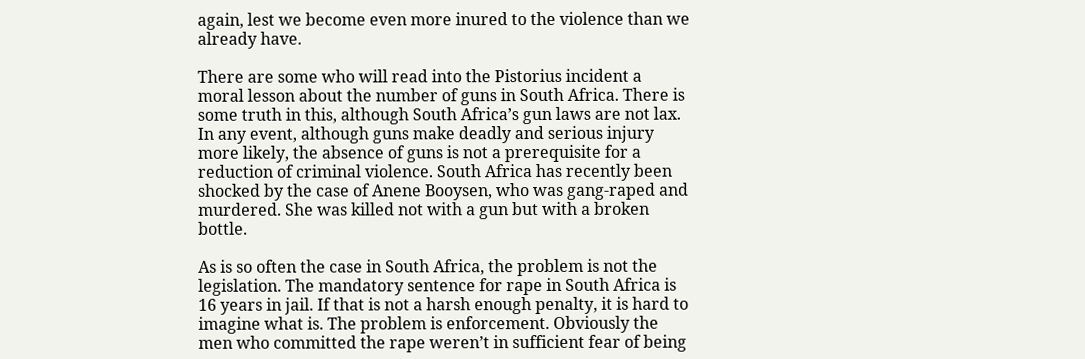again, lest we become even more inured to the violence than we already have.

There are some who will read into the Pistorius incident a moral lesson about the number of guns in South Africa. There is some truth in this, although South Africa’s gun laws are not lax. In any event, although guns make deadly and serious injury more likely, the absence of guns is not a prerequisite for a reduction of criminal violence. South Africa has recently been shocked by the case of Anene Booysen, who was gang-raped and murdered. She was killed not with a gun but with a broken bottle.

As is so often the case in South Africa, the problem is not the legislation. The mandatory sentence for rape in South Africa is 16 years in jail. If that is not a harsh enough penalty, it is hard to imagine what is. The problem is enforcement. Obviously the men who committed the rape weren’t in sufficient fear of being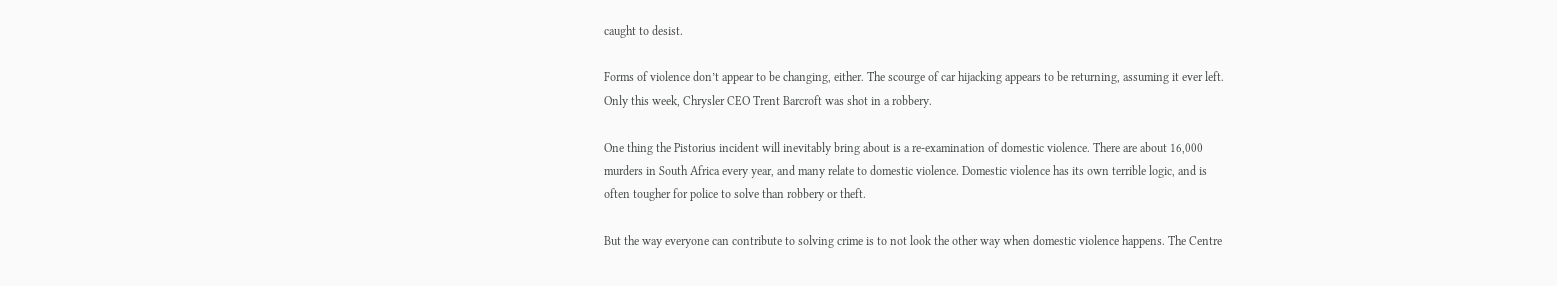caught to desist.

Forms of violence don’t appear to be changing, either. The scourge of car hijacking appears to be returning, assuming it ever left. Only this week, Chrysler CEO Trent Barcroft was shot in a robbery.

One thing the Pistorius incident will inevitably bring about is a re-examination of domestic violence. There are about 16,000 murders in South Africa every year, and many relate to domestic violence. Domestic violence has its own terrible logic, and is often tougher for police to solve than robbery or theft.

But the way everyone can contribute to solving crime is to not look the other way when domestic violence happens. The Centre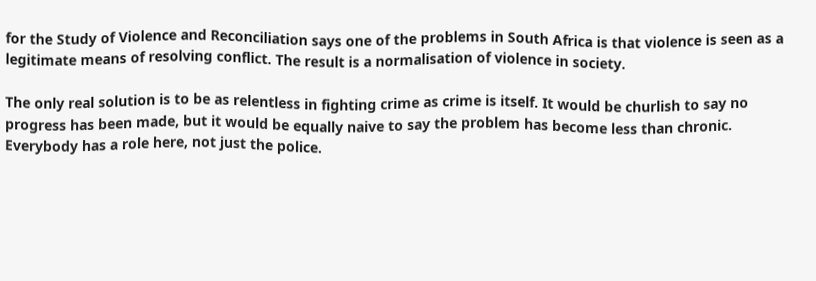for the Study of Violence and Reconciliation says one of the problems in South Africa is that violence is seen as a legitimate means of resolving conflict. The result is a normalisation of violence in society.

The only real solution is to be as relentless in fighting crime as crime is itself. It would be churlish to say no progress has been made, but it would be equally naive to say the problem has become less than chronic. Everybody has a role here, not just the police.